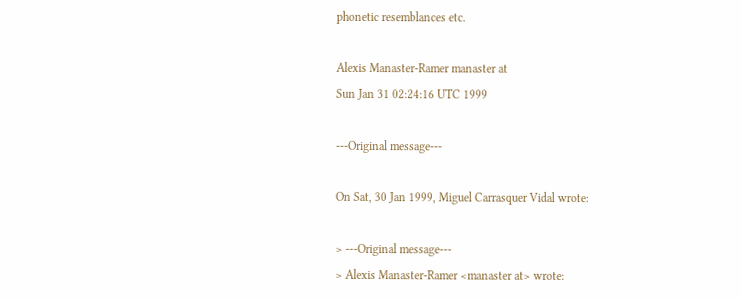phonetic resemblances etc.

Alexis Manaster-Ramer manaster at
Sun Jan 31 02:24:16 UTC 1999

---Original message---

On Sat, 30 Jan 1999, Miguel Carrasquer Vidal wrote:

> ---Original message---
> Alexis Manaster-Ramer <manaster at> wrote: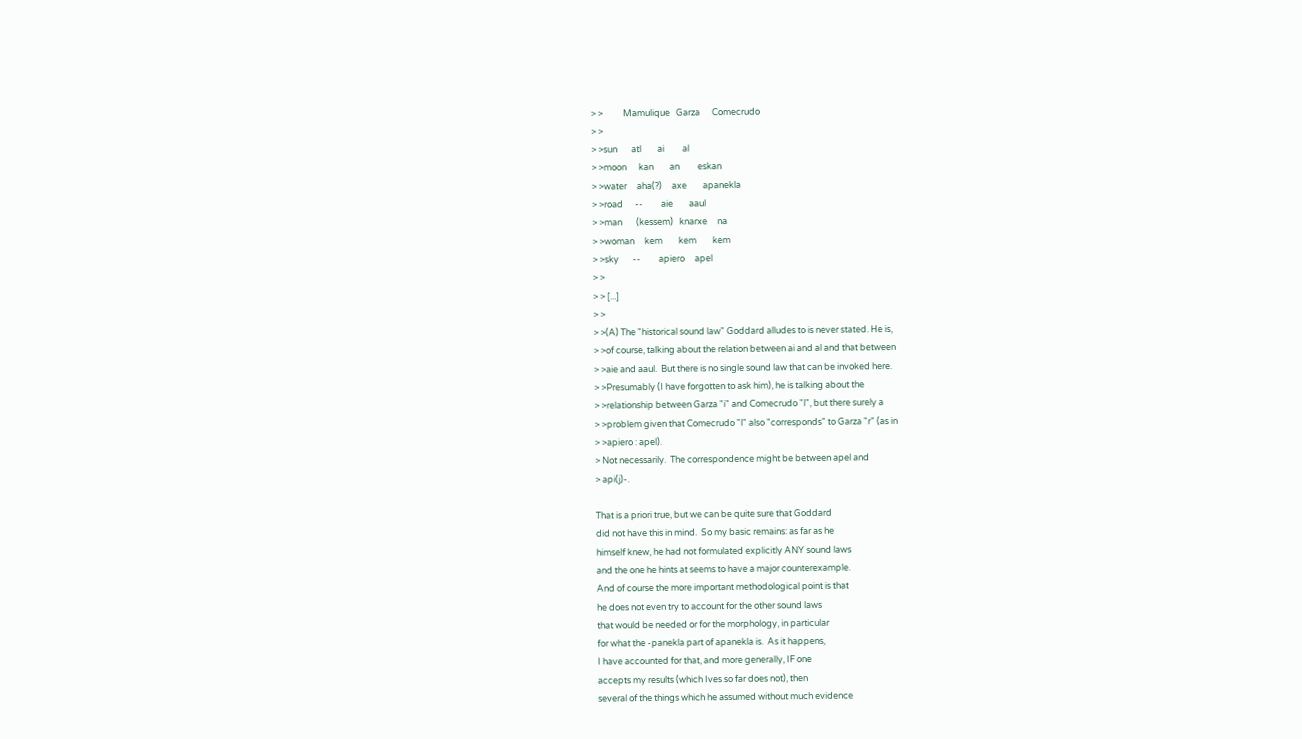> >          Mamulique   Garza      Comecrudo
> >
> >sun       atl        ai         al
> >moon      kan        an         eskan
> >water     aha(?)     axe        apanekla
> >road      --         aie        aaul
> >man       (kessem)   knarxe     na
> >woman     kem        kem        kem
> >sky       --         apiero     apel
> >
> > [...]
> >
> >(A) The "historical sound law" Goddard alludes to is never stated. He is,
> >of course, talking about the relation between ai and al and that between
> >aie and aaul.  But there is no single sound law that can be invoked here.
> >Presumably (I have forgotten to ask him), he is talking about the
> >relationship between Garza "i" and Comecrudo "l", but there surely a
> >problem given that Comecrudo "l" also "corresponds" to Garza "r" (as in
> >apiero : apel).
> Not necessarily.  The correspondence might be between apel and
> api(j)-.

That is a priori true, but we can be quite sure that Goddard
did not have this in mind.  So my basic remains: as far as he
himself knew, he had not formulated explicitly ANY sound laws
and the one he hints at seems to have a major counterexample.
And of course the more important methodological point is that
he does not even try to account for the other sound laws
that would be needed or for the morphology, in particular
for what the -panekla part of apanekla is.  As it happens,
I have accounted for that, and more generally, IF one
accepts my results (which Ives so far does not), then
several of the things which he assumed without much evidence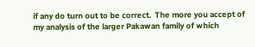if any do turn out to be correct.  The more you accept of
my analysis of the larger Pakawan family of which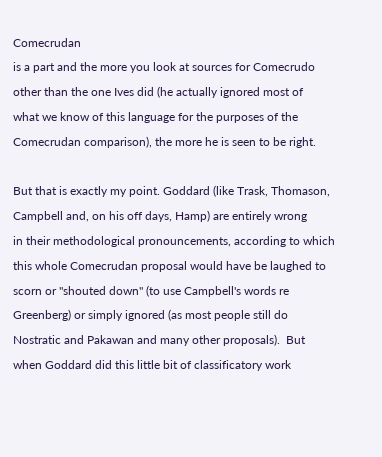Comecrudan
is a part and the more you look at sources for Comecrudo
other than the one Ives did (he actually ignored most of
what we know of this language for the purposes of the
Comecrudan comparison), the more he is seen to be right.

But that is exactly my point. Goddard (like Trask, Thomason,
Campbell and, on his off days, Hamp) are entirely wrong
in their methodological pronouncements, according to which
this whole Comecrudan proposal would have be laughed to
scorn or "shouted down" (to use Campbell's words re
Greenberg) or simply ignored (as most people still do
Nostratic and Pakawan and many other proposals).  But
when Goddard did this little bit of classificatory work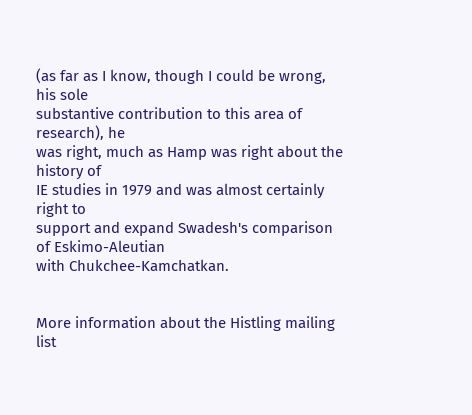(as far as I know, though I could be wrong, his sole
substantive contribution to this area of research), he
was right, much as Hamp was right about the history of
IE studies in 1979 and was almost certainly right to
support and expand Swadesh's comparison of Eskimo-Aleutian
with Chukchee-Kamchatkan.


More information about the Histling mailing list